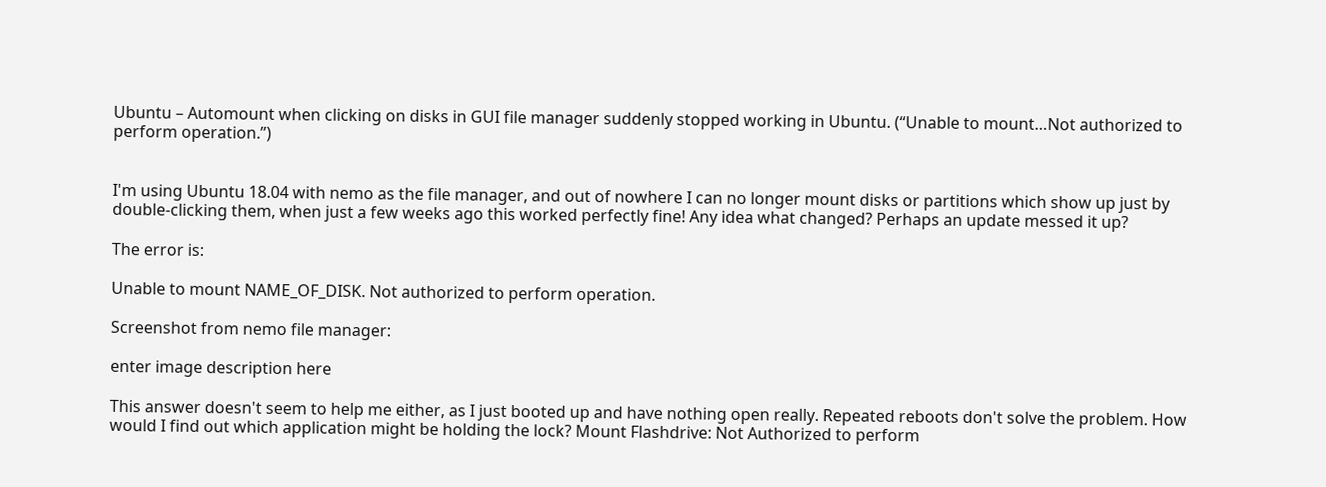Ubuntu – Automount when clicking on disks in GUI file manager suddenly stopped working in Ubuntu. (“Unable to mount…Not authorized to perform operation.”)


I'm using Ubuntu 18.04 with nemo as the file manager, and out of nowhere I can no longer mount disks or partitions which show up just by double-clicking them, when just a few weeks ago this worked perfectly fine! Any idea what changed? Perhaps an update messed it up?

The error is:

Unable to mount NAME_OF_DISK. Not authorized to perform operation.

Screenshot from nemo file manager:

enter image description here

This answer doesn't seem to help me either, as I just booted up and have nothing open really. Repeated reboots don't solve the problem. How would I find out which application might be holding the lock? Mount Flashdrive: Not Authorized to perform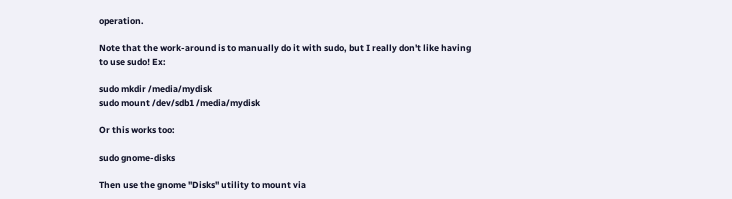operation.

Note that the work-around is to manually do it with sudo, but I really don't like having to use sudo! Ex:

sudo mkdir /media/mydisk
sudo mount /dev/sdb1 /media/mydisk

Or this works too:

sudo gnome-disks

Then use the gnome "Disks" utility to mount via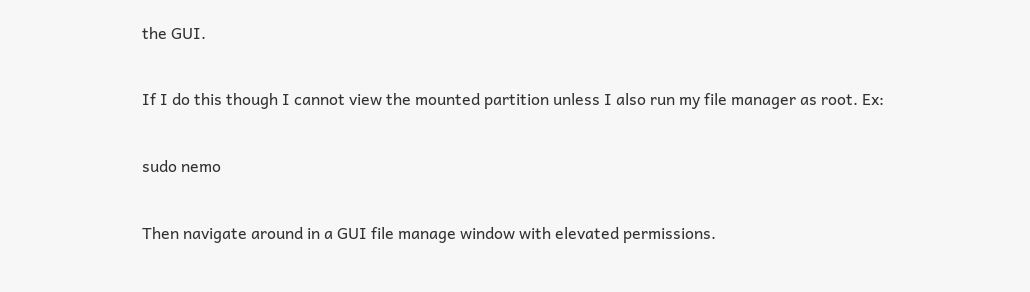the GUI.

If I do this though I cannot view the mounted partition unless I also run my file manager as root. Ex:

sudo nemo

Then navigate around in a GUI file manage window with elevated permissions.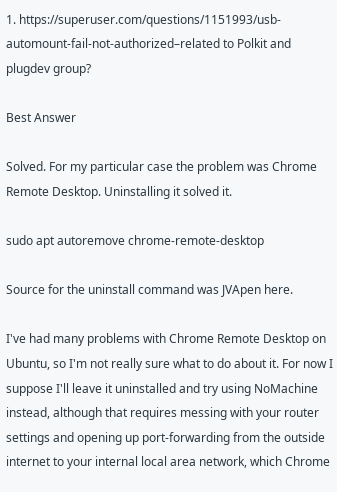1. https://superuser.com/questions/1151993/usb-automount-fail-not-authorized–related to Polkit and plugdev group?

Best Answer

Solved. For my particular case the problem was Chrome Remote Desktop. Uninstalling it solved it.

sudo apt autoremove chrome-remote-desktop

Source for the uninstall command was JVApen here.

I've had many problems with Chrome Remote Desktop on Ubuntu, so I'm not really sure what to do about it. For now I suppose I'll leave it uninstalled and try using NoMachine instead, although that requires messing with your router settings and opening up port-forwarding from the outside internet to your internal local area network, which Chrome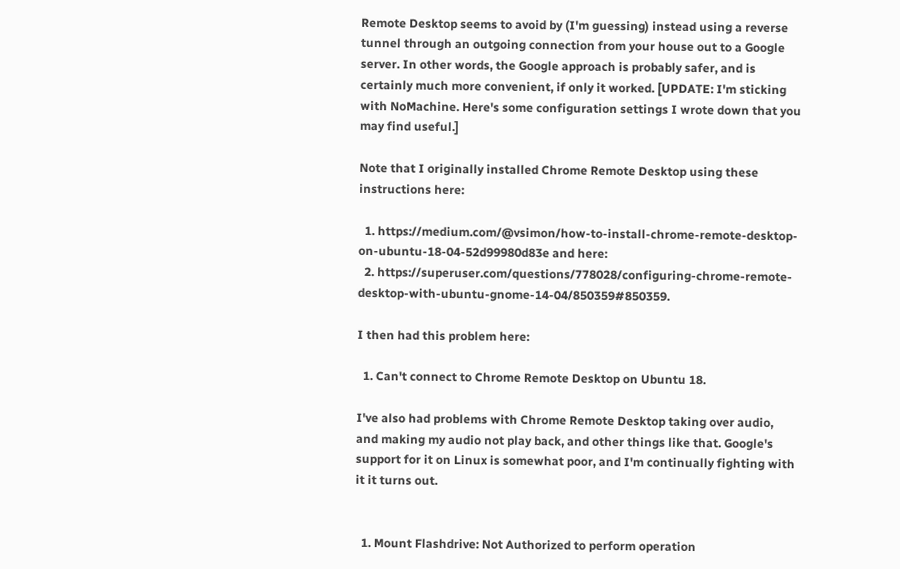Remote Desktop seems to avoid by (I'm guessing) instead using a reverse tunnel through an outgoing connection from your house out to a Google server. In other words, the Google approach is probably safer, and is certainly much more convenient, if only it worked. [UPDATE: I'm sticking with NoMachine. Here's some configuration settings I wrote down that you may find useful.]

Note that I originally installed Chrome Remote Desktop using these instructions here:

  1. https://medium.com/@vsimon/how-to-install-chrome-remote-desktop-on-ubuntu-18-04-52d99980d83e and here:
  2. https://superuser.com/questions/778028/configuring-chrome-remote-desktop-with-ubuntu-gnome-14-04/850359#850359.

I then had this problem here:

  1. Can't connect to Chrome Remote Desktop on Ubuntu 18.

I've also had problems with Chrome Remote Desktop taking over audio, and making my audio not play back, and other things like that. Google's support for it on Linux is somewhat poor, and I'm continually fighting with it it turns out.


  1. Mount Flashdrive: Not Authorized to perform operation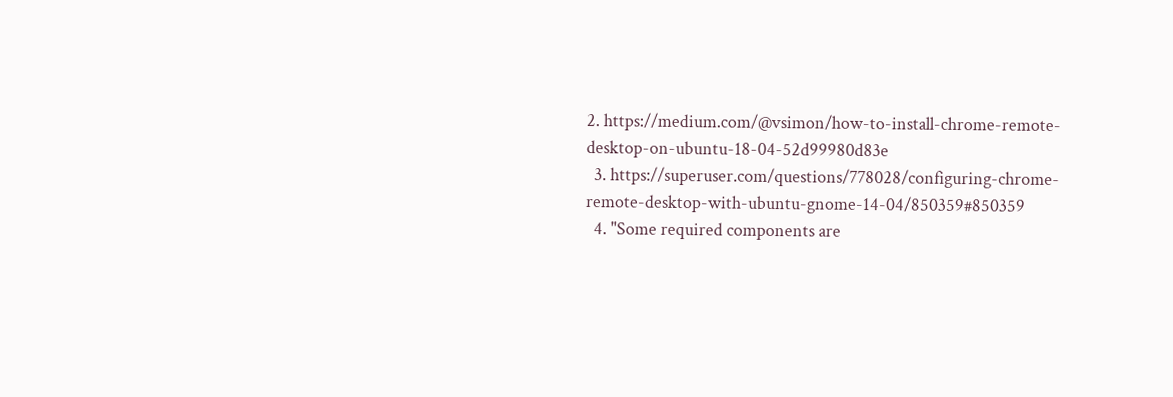2. https://medium.com/@vsimon/how-to-install-chrome-remote-desktop-on-ubuntu-18-04-52d99980d83e
  3. https://superuser.com/questions/778028/configuring-chrome-remote-desktop-with-ubuntu-gnome-14-04/850359#850359
  4. "Some required components are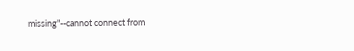missing"--cannot connect from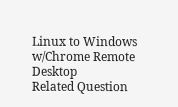Linux to Windows w/Chrome Remote Desktop
Related Question